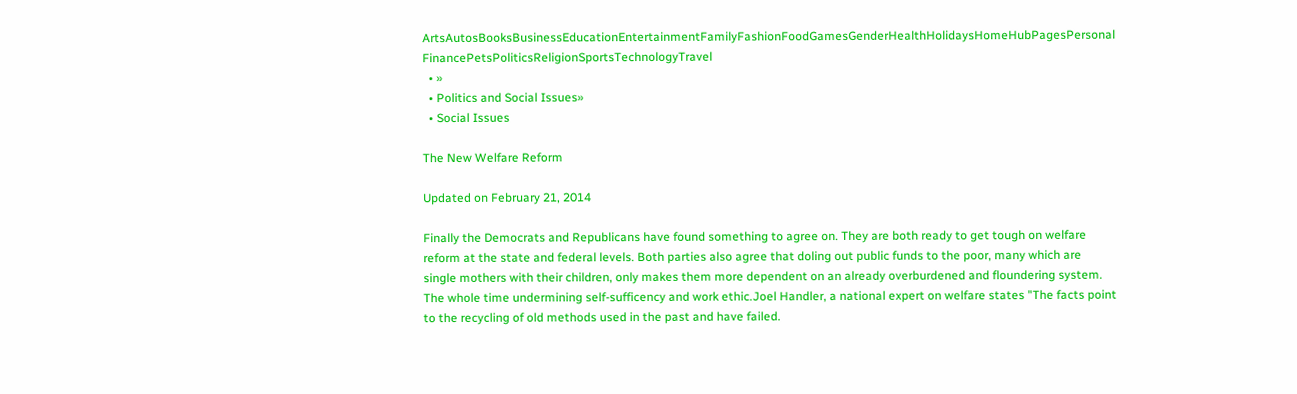ArtsAutosBooksBusinessEducationEntertainmentFamilyFashionFoodGamesGenderHealthHolidaysHomeHubPagesPersonal FinancePetsPoliticsReligionSportsTechnologyTravel
  • »
  • Politics and Social Issues»
  • Social Issues

The New Welfare Reform

Updated on February 21, 2014

Finally the Democrats and Republicans have found something to agree on. They are both ready to get tough on welfare reform at the state and federal levels. Both parties also agree that doling out public funds to the poor, many which are single mothers with their children, only makes them more dependent on an already overburdened and floundering system. The whole time undermining self-sufficency and work ethic.Joel Handler, a national expert on welfare states "The facts point to the recycling of old methods used in the past and have failed.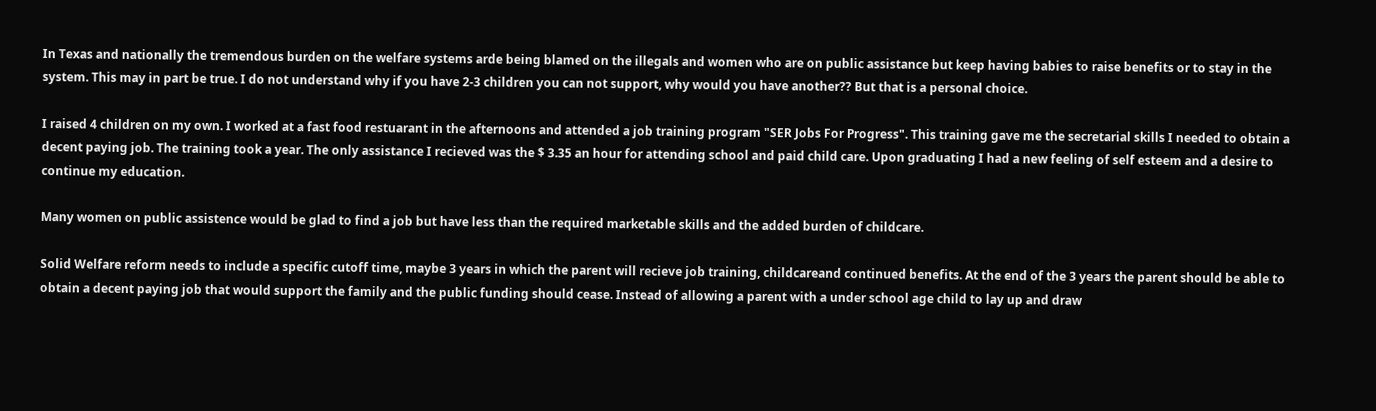In Texas and nationally the tremendous burden on the welfare systems arde being blamed on the illegals and women who are on public assistance but keep having babies to raise benefits or to stay in the system. This may in part be true. I do not understand why if you have 2-3 children you can not support, why would you have another?? But that is a personal choice.

I raised 4 children on my own. I worked at a fast food restuarant in the afternoons and attended a job training program "SER Jobs For Progress". This training gave me the secretarial skills I needed to obtain a decent paying job. The training took a year. The only assistance I recieved was the $ 3.35 an hour for attending school and paid child care. Upon graduating I had a new feeling of self esteem and a desire to continue my education.

Many women on public assistence would be glad to find a job but have less than the required marketable skills and the added burden of childcare.

Solid Welfare reform needs to include a specific cutoff time, maybe 3 years in which the parent will recieve job training, childcareand continued benefits. At the end of the 3 years the parent should be able to obtain a decent paying job that would support the family and the public funding should cease. Instead of allowing a parent with a under school age child to lay up and draw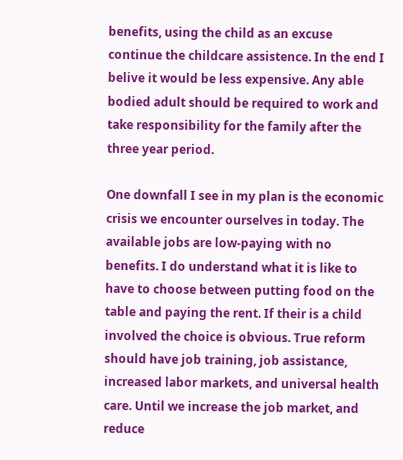benefits, using the child as an excuse continue the childcare assistence. In the end I belive it would be less expensive. Any able bodied adult should be required to work and take responsibility for the family after the three year period.

One downfall I see in my plan is the economic crisis we encounter ourselves in today. The available jobs are low-paying with no benefits. I do understand what it is like to have to choose between putting food on the table and paying the rent. If their is a child involved the choice is obvious. True reform should have job training, job assistance, increased labor markets, and universal health care. Until we increase the job market, and reduce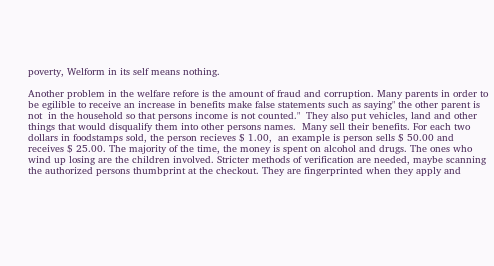poverty, Welform in its self means nothing.

Another problem in the welfare refore is the amount of fraud and corruption. Many parents in order to be egilible to receive an increase in benefits make false statements such as saying" the other parent is not  in the household so that persons income is not counted."  They also put vehicles, land and other things that would disqualify them into other persons names.  Many sell their benefits. For each two dollars in foodstamps sold, the person recieves $ 1.00,  an example is person sells $ 50.00 and receives $ 25.00. The majority of the time, the money is spent on alcohol and drugs. The ones who wind up losing are the children involved. Stricter methods of verification are needed, maybe scanning the authorized persons thumbprint at the checkout. They are fingerprinted when they apply and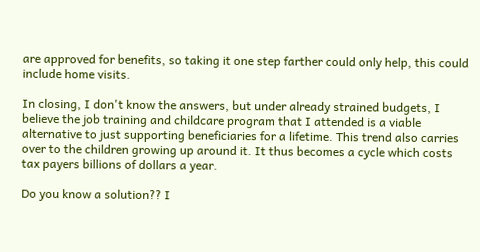are approved for benefits, so taking it one step farther could only help, this could include home visits.

In closing, I don't know the answers, but under already strained budgets, I believe the job training and childcare program that I attended is a viable alternative to just supporting beneficiaries for a lifetime. This trend also carries over to the children growing up around it. It thus becomes a cycle which costs tax payers billions of dollars a year.

Do you know a solution?? I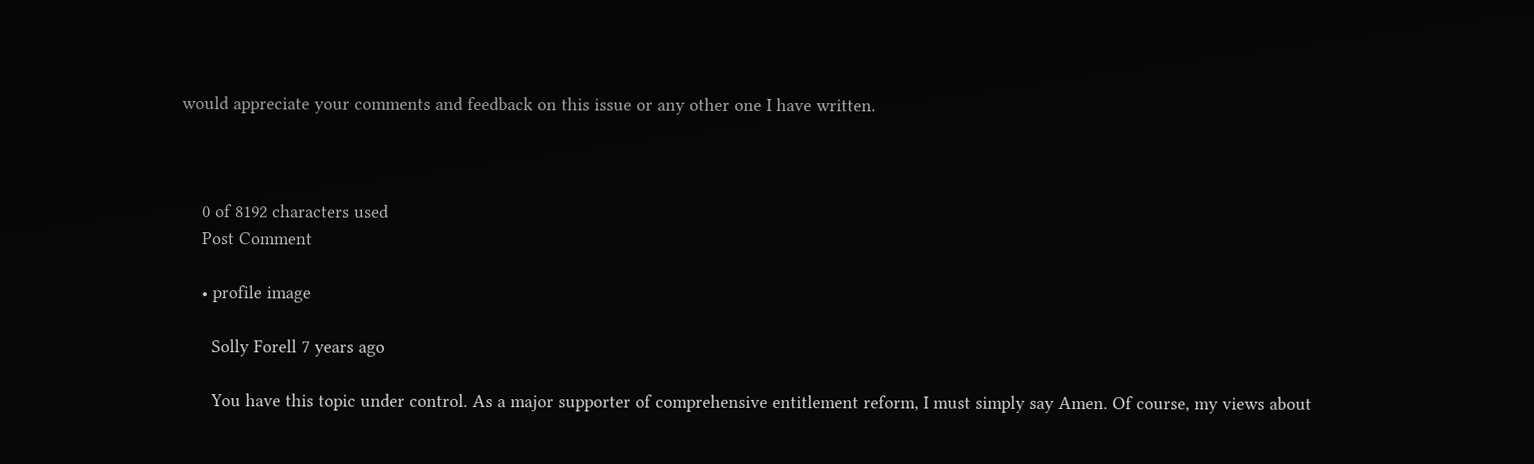would appreciate your comments and feedback on this issue or any other one I have written.



    0 of 8192 characters used
    Post Comment

    • profile image

      Solly Forell 7 years ago

      You have this topic under control. As a major supporter of comprehensive entitlement reform, I must simply say Amen. Of course, my views about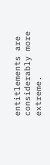entitlements are considerably more extreme.